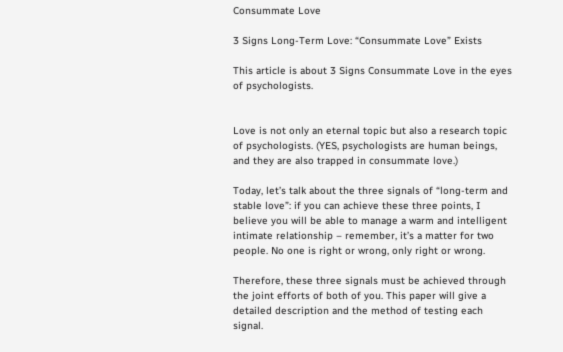Consummate Love

3 Signs Long-Term Love: “Consummate Love” Exists

This article is about 3 Signs Consummate Love in the eyes of psychologists.


Love is not only an eternal topic but also a research topic of psychologists. (YES, psychologists are human beings, and they are also trapped in consummate love.)

Today, let’s talk about the three signals of “long-term and stable love”: if you can achieve these three points, I believe you will be able to manage a warm and intelligent intimate relationship – remember, it’s a matter for two people. No one is right or wrong, only right or wrong.

Therefore, these three signals must be achieved through the joint efforts of both of you. This paper will give a detailed description and the method of testing each signal.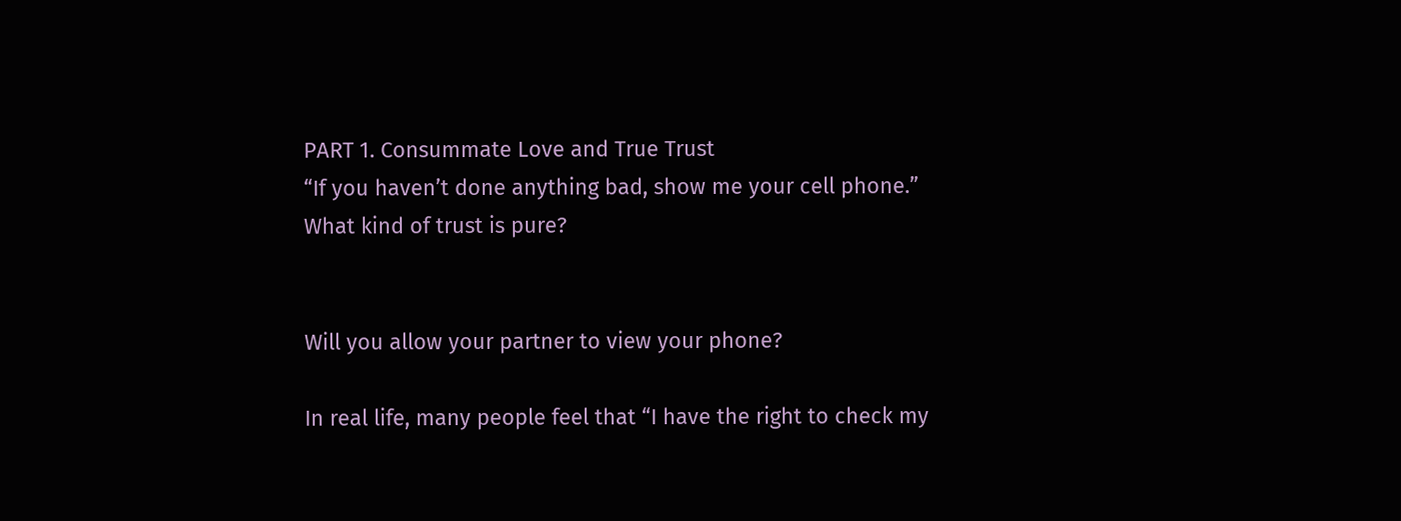PART 1. Consummate Love and True Trust
“If you haven’t done anything bad, show me your cell phone.”
What kind of trust is pure?


Will you allow your partner to view your phone?

In real life, many people feel that “I have the right to check my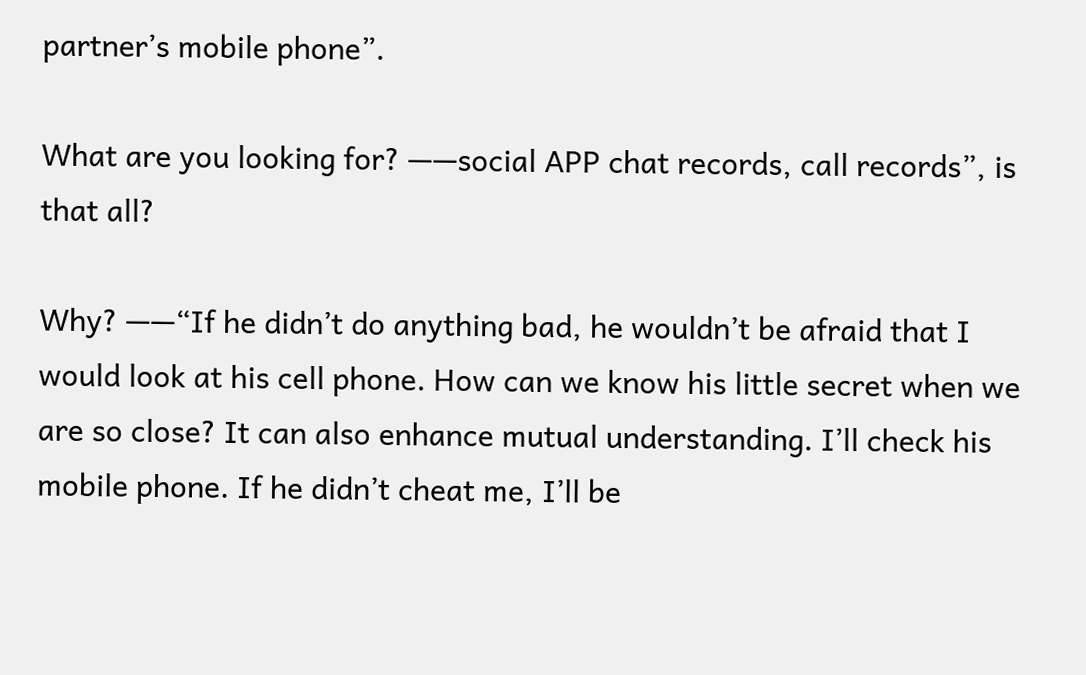partner’s mobile phone”.

What are you looking for? ——social APP chat records, call records”, is that all?

Why? ——“If he didn’t do anything bad, he wouldn’t be afraid that I would look at his cell phone. How can we know his little secret when we are so close? It can also enhance mutual understanding. I’ll check his mobile phone. If he didn’t cheat me, I’ll be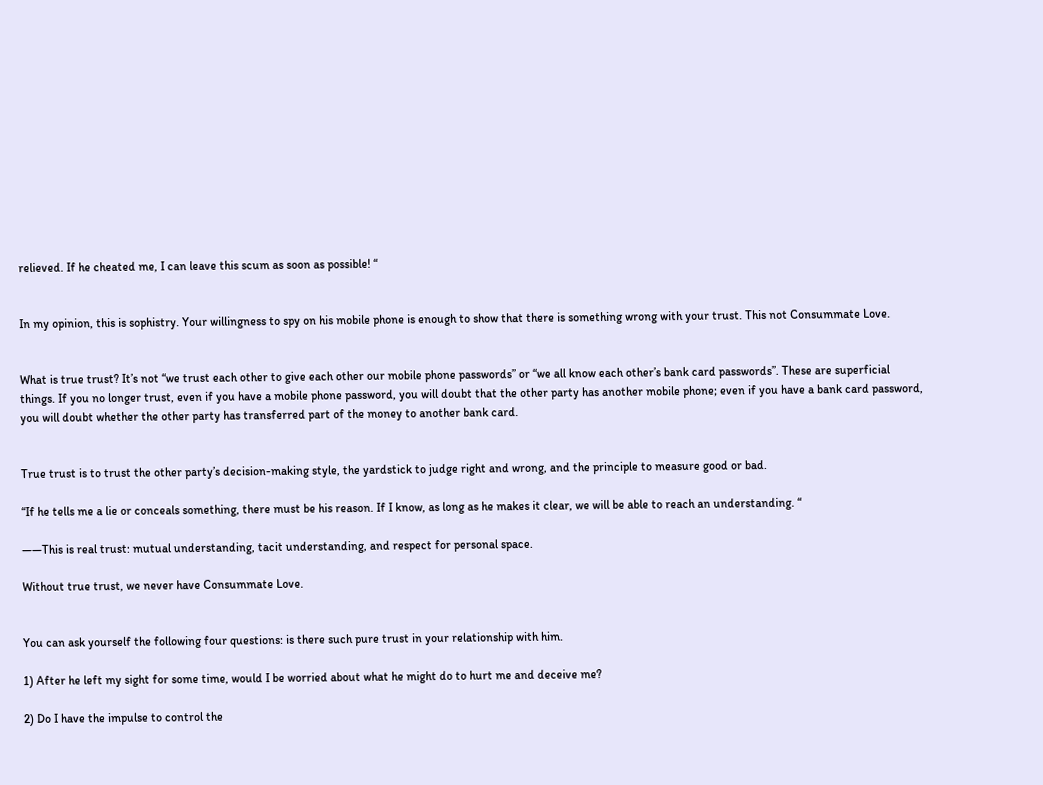relieved. If he cheated me, I can leave this scum as soon as possible! “


In my opinion, this is sophistry. Your willingness to spy on his mobile phone is enough to show that there is something wrong with your trust. This not Consummate Love.


What is true trust? It’s not “we trust each other to give each other our mobile phone passwords” or “we all know each other’s bank card passwords”. These are superficial things. If you no longer trust, even if you have a mobile phone password, you will doubt that the other party has another mobile phone; even if you have a bank card password, you will doubt whether the other party has transferred part of the money to another bank card.


True trust is to trust the other party’s decision-making style, the yardstick to judge right and wrong, and the principle to measure good or bad.

“If he tells me a lie or conceals something, there must be his reason. If I know, as long as he makes it clear, we will be able to reach an understanding. “

——This is real trust: mutual understanding, tacit understanding, and respect for personal space.

Without true trust, we never have Consummate Love.


You can ask yourself the following four questions: is there such pure trust in your relationship with him.

1) After he left my sight for some time, would I be worried about what he might do to hurt me and deceive me?

2) Do I have the impulse to control the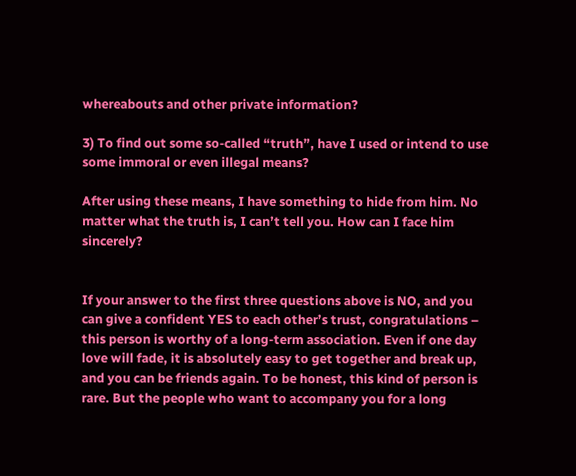whereabouts and other private information?

3) To find out some so-called “truth”, have I used or intend to use some immoral or even illegal means?

After using these means, I have something to hide from him. No matter what the truth is, I can’t tell you. How can I face him sincerely?


If your answer to the first three questions above is NO, and you can give a confident YES to each other’s trust, congratulations – this person is worthy of a long-term association. Even if one day love will fade, it is absolutely easy to get together and break up, and you can be friends again. To be honest, this kind of person is rare. But the people who want to accompany you for a long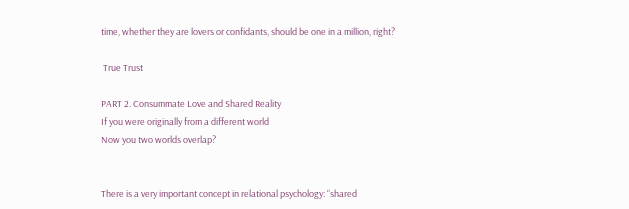time, whether they are lovers or confidants, should be one in a million, right?

 True Trust

PART 2. Consummate Love and Shared Reality
If you were originally from a different world
Now you two worlds overlap?


There is a very important concept in relational psychology: “shared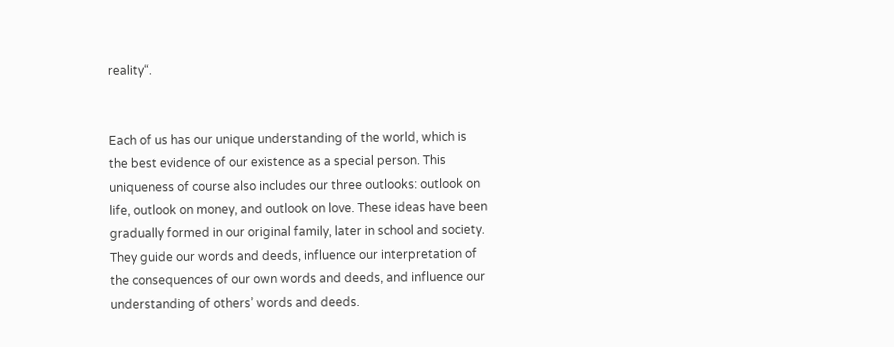reality“.


Each of us has our unique understanding of the world, which is the best evidence of our existence as a special person. This uniqueness of course also includes our three outlooks: outlook on life, outlook on money, and outlook on love. These ideas have been gradually formed in our original family, later in school and society. They guide our words and deeds, influence our interpretation of the consequences of our own words and deeds, and influence our understanding of others’ words and deeds.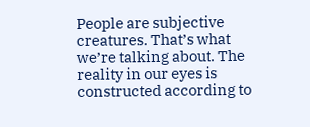People are subjective creatures. That’s what we’re talking about. The reality in our eyes is constructed according to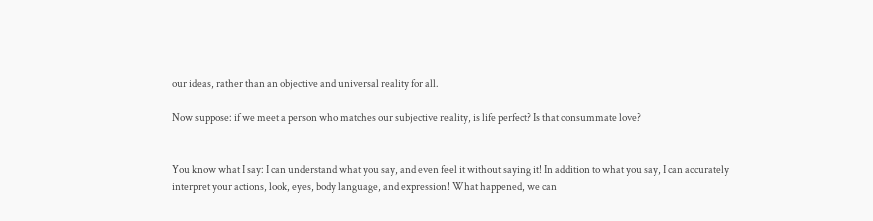our ideas, rather than an objective and universal reality for all.

Now suppose: if we meet a person who matches our subjective reality, is life perfect? Is that consummate love?


You know what I say: I can understand what you say, and even feel it without saying it! In addition to what you say, I can accurately interpret your actions, look, eyes, body language, and expression! What happened, we can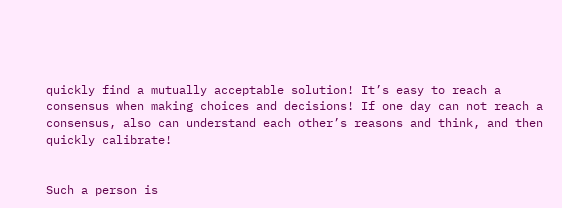quickly find a mutually acceptable solution! It’s easy to reach a consensus when making choices and decisions! If one day can not reach a consensus, also can understand each other’s reasons and think, and then quickly calibrate!


Such a person is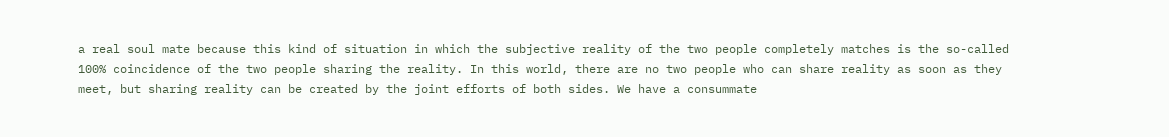a real soul mate because this kind of situation in which the subjective reality of the two people completely matches is the so-called 100% coincidence of the two people sharing the reality. In this world, there are no two people who can share reality as soon as they meet, but sharing reality can be created by the joint efforts of both sides. We have a consummate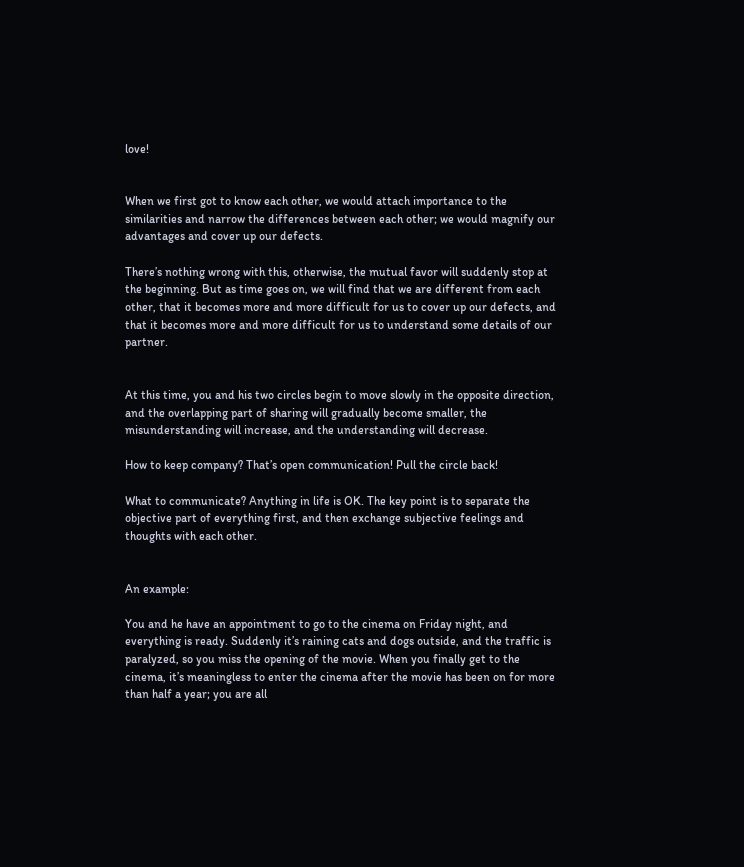love!


When we first got to know each other, we would attach importance to the similarities and narrow the differences between each other; we would magnify our advantages and cover up our defects.

There’s nothing wrong with this, otherwise, the mutual favor will suddenly stop at the beginning. But as time goes on, we will find that we are different from each other, that it becomes more and more difficult for us to cover up our defects, and that it becomes more and more difficult for us to understand some details of our partner.


At this time, you and his two circles begin to move slowly in the opposite direction, and the overlapping part of sharing will gradually become smaller, the misunderstanding will increase, and the understanding will decrease.

How to keep company? That’s open communication! Pull the circle back!

What to communicate? Anything in life is OK. The key point is to separate the objective part of everything first, and then exchange subjective feelings and thoughts with each other.


An example:

You and he have an appointment to go to the cinema on Friday night, and everything is ready. Suddenly it’s raining cats and dogs outside, and the traffic is paralyzed, so you miss the opening of the movie. When you finally get to the cinema, it’s meaningless to enter the cinema after the movie has been on for more than half a year; you are all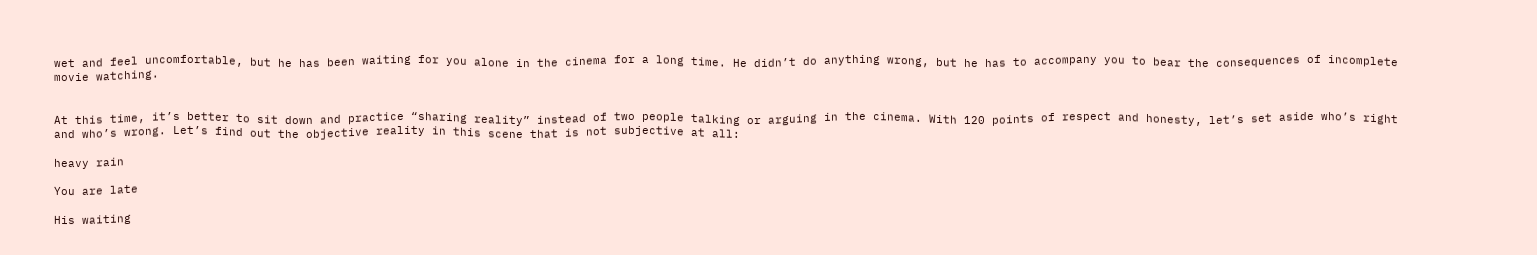wet and feel uncomfortable, but he has been waiting for you alone in the cinema for a long time. He didn’t do anything wrong, but he has to accompany you to bear the consequences of incomplete movie watching.


At this time, it’s better to sit down and practice “sharing reality” instead of two people talking or arguing in the cinema. With 120 points of respect and honesty, let’s set aside who’s right and who’s wrong. Let’s find out the objective reality in this scene that is not subjective at all:

heavy rain

You are late

His waiting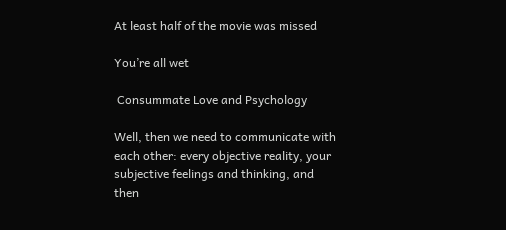At least half of the movie was missed

You’re all wet

 Consummate Love and Psychology

Well, then we need to communicate with each other: every objective reality, your subjective feelings and thinking, and then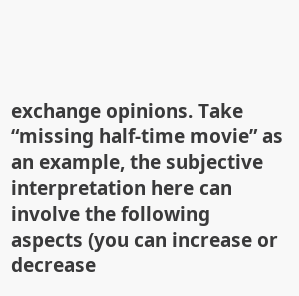exchange opinions. Take “missing half-time movie” as an example, the subjective interpretation here can involve the following aspects (you can increase or decrease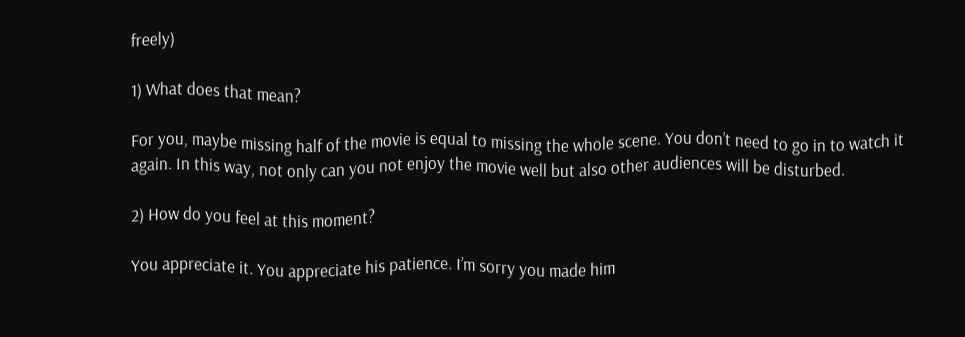freely)

1) What does that mean?

For you, maybe missing half of the movie is equal to missing the whole scene. You don’t need to go in to watch it again. In this way, not only can you not enjoy the movie well but also other audiences will be disturbed.

2) How do you feel at this moment?

You appreciate it. You appreciate his patience. I’m sorry you made him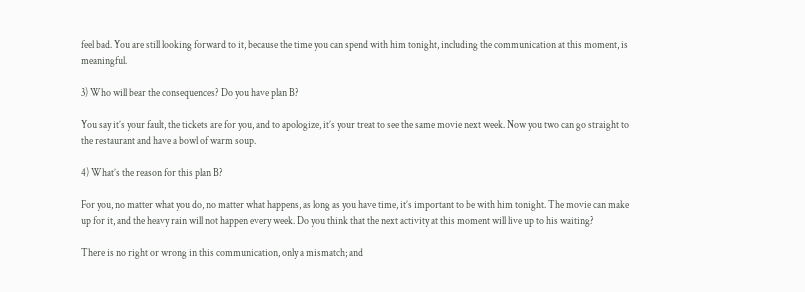feel bad. You are still looking forward to it, because the time you can spend with him tonight, including the communication at this moment, is meaningful.

3) Who will bear the consequences? Do you have plan B?

You say it’s your fault, the tickets are for you, and to apologize, it’s your treat to see the same movie next week. Now you two can go straight to the restaurant and have a bowl of warm soup.

4) What’s the reason for this plan B?

For you, no matter what you do, no matter what happens, as long as you have time, it’s important to be with him tonight. The movie can make up for it, and the heavy rain will not happen every week. Do you think that the next activity at this moment will live up to his waiting?

There is no right or wrong in this communication, only a mismatch; and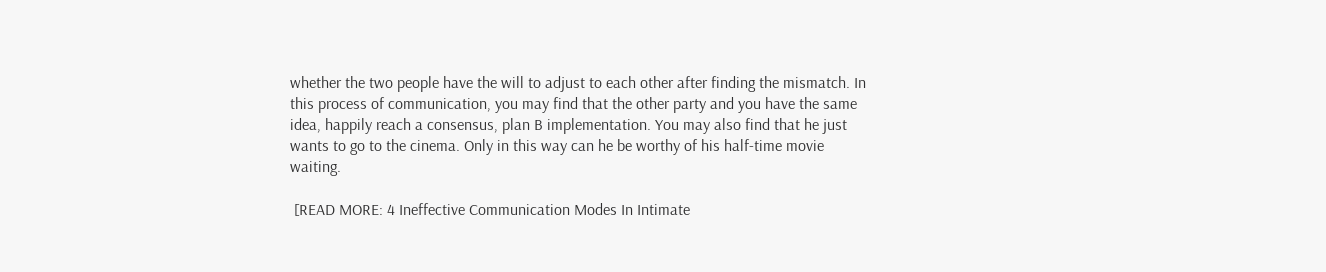whether the two people have the will to adjust to each other after finding the mismatch. In this process of communication, you may find that the other party and you have the same idea, happily reach a consensus, plan B implementation. You may also find that he just wants to go to the cinema. Only in this way can he be worthy of his half-time movie waiting.

 [READ MORE: 4 Ineffective Communication Modes In Intimate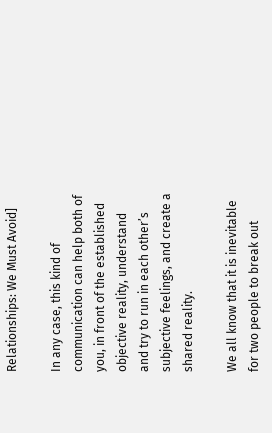Relationships: We Must Avoid]

In any case, this kind of communication can help both of you, in front of the established objective reality, understand and try to run in each other’s subjective feelings, and create a shared reality.

We all know that it is inevitable for two people to break out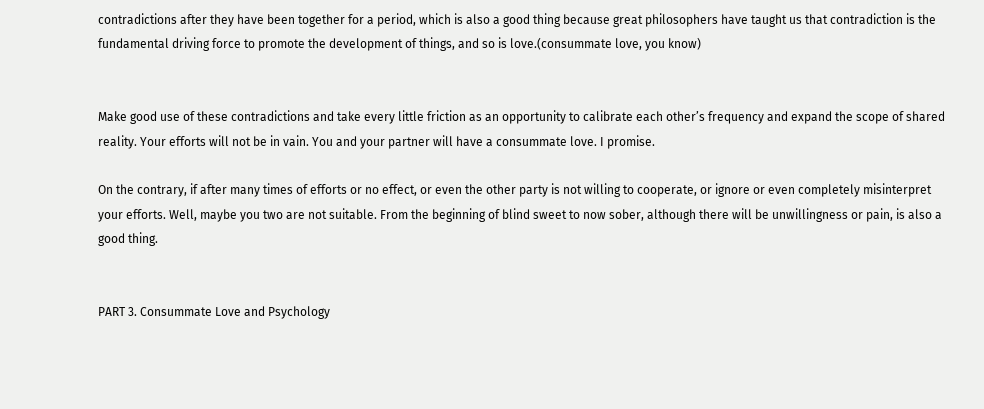contradictions after they have been together for a period, which is also a good thing because great philosophers have taught us that contradiction is the fundamental driving force to promote the development of things, and so is love.(consummate love, you know)


Make good use of these contradictions and take every little friction as an opportunity to calibrate each other’s frequency and expand the scope of shared reality. Your efforts will not be in vain. You and your partner will have a consummate love. I promise.

On the contrary, if after many times of efforts or no effect, or even the other party is not willing to cooperate, or ignore or even completely misinterpret your efforts. Well, maybe you two are not suitable. From the beginning of blind sweet to now sober, although there will be unwillingness or pain, is also a good thing.


PART 3. Consummate Love and Psychology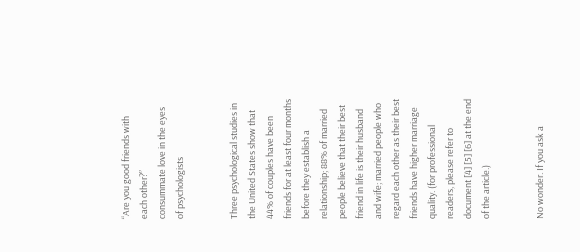“Are you good friends with each other?”
consummate love in the eyes of psychologists


Three psychological studies in the United States show that 44% of couples have been friends for at least four months before they establish a relationship; 88% of married people believe that their best friend in life is their husband and wife; married people who regard each other as their best friends have higher marriage quality. (for professional readers, please refer to document [4] [5] [6] at the end of the article.)


No wonder. If you ask a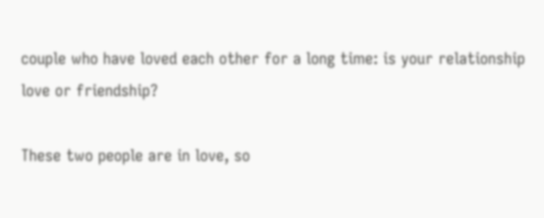couple who have loved each other for a long time: is your relationship love or friendship?

These two people are in love, so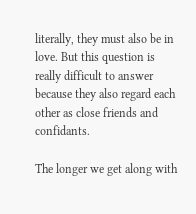literally, they must also be in love. But this question is really difficult to answer because they also regard each other as close friends and confidants.

The longer we get along with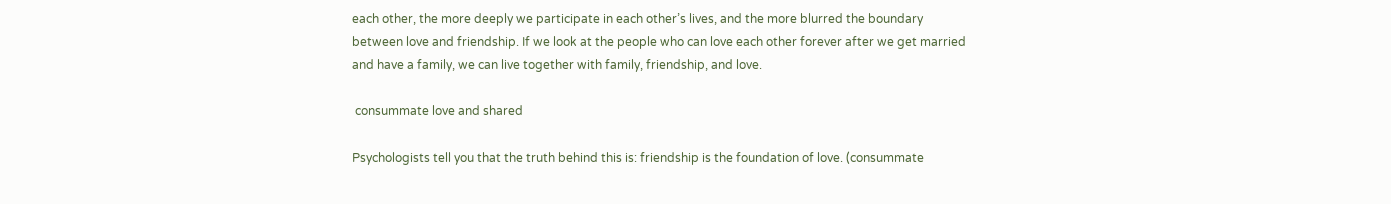each other, the more deeply we participate in each other’s lives, and the more blurred the boundary between love and friendship. If we look at the people who can love each other forever after we get married and have a family, we can live together with family, friendship, and love.

 consummate love and shared

Psychologists tell you that the truth behind this is: friendship is the foundation of love. (consummate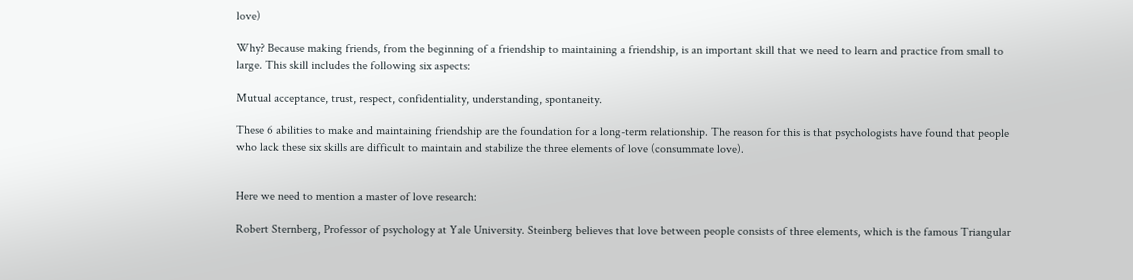love)

Why? Because making friends, from the beginning of a friendship to maintaining a friendship, is an important skill that we need to learn and practice from small to large. This skill includes the following six aspects:

Mutual acceptance, trust, respect, confidentiality, understanding, spontaneity.

These 6 abilities to make and maintaining friendship are the foundation for a long-term relationship. The reason for this is that psychologists have found that people who lack these six skills are difficult to maintain and stabilize the three elements of love (consummate love).


Here we need to mention a master of love research:

Robert Sternberg, Professor of psychology at Yale University. Steinberg believes that love between people consists of three elements, which is the famous Triangular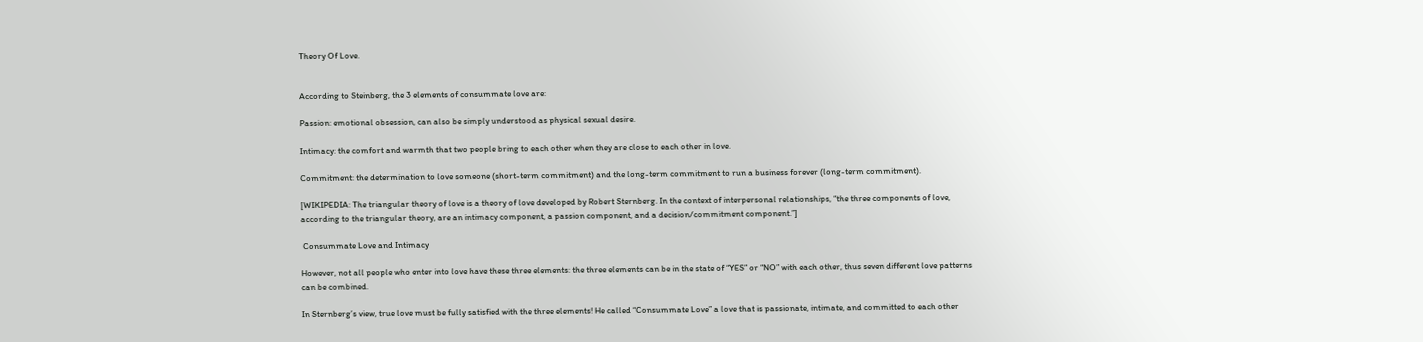Theory Of Love.


According to Steinberg, the 3 elements of consummate love are:

Passion: emotional obsession, can also be simply understood as physical sexual desire.

Intimacy: the comfort and warmth that two people bring to each other when they are close to each other in love.

Commitment: the determination to love someone (short-term commitment) and the long-term commitment to run a business forever (long-term commitment).

[WIKIPEDIA: The triangular theory of love is a theory of love developed by Robert Sternberg. In the context of interpersonal relationships, “the three components of love, according to the triangular theory, are an intimacy component, a passion component, and a decision/commitment component.”]

 Consummate Love and Intimacy

However, not all people who enter into love have these three elements: the three elements can be in the state of “YES” or “NO” with each other, thus seven different love patterns can be combined.

In Sternberg’s view, true love must be fully satisfied with the three elements! He called “Consummate Love” a love that is passionate, intimate, and committed to each other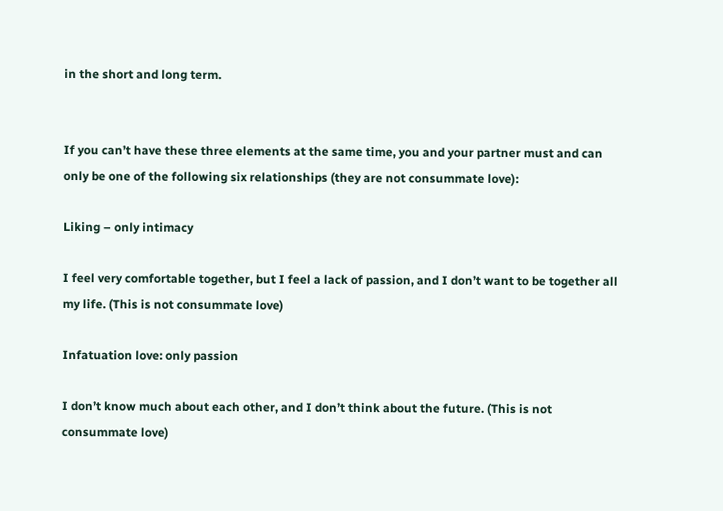in the short and long term.


If you can’t have these three elements at the same time, you and your partner must and can only be one of the following six relationships (they are not consummate love):

Liking – only intimacy

I feel very comfortable together, but I feel a lack of passion, and I don’t want to be together all my life. (This is not consummate love)

Infatuation love: only passion

I don’t know much about each other, and I don’t think about the future. (This is not consummate love)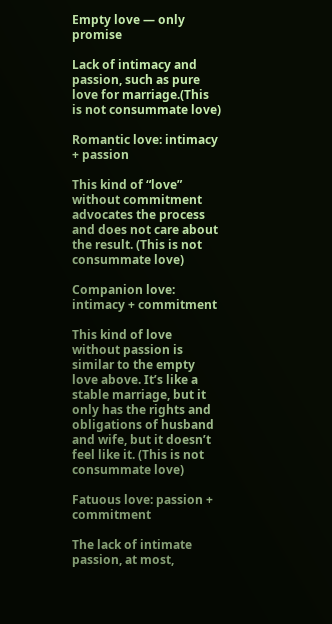Empty love — only promise

Lack of intimacy and passion, such as pure love for marriage.(This is not consummate love)

Romantic love: intimacy + passion

This kind of “love” without commitment advocates the process and does not care about the result. (This is not consummate love)

Companion love: intimacy + commitment

This kind of love without passion is similar to the empty love above. It’s like a stable marriage, but it only has the rights and obligations of husband and wife, but it doesn’t feel like it. (This is not consummate love)

Fatuous love: passion + commitment

The lack of intimate passion, at most,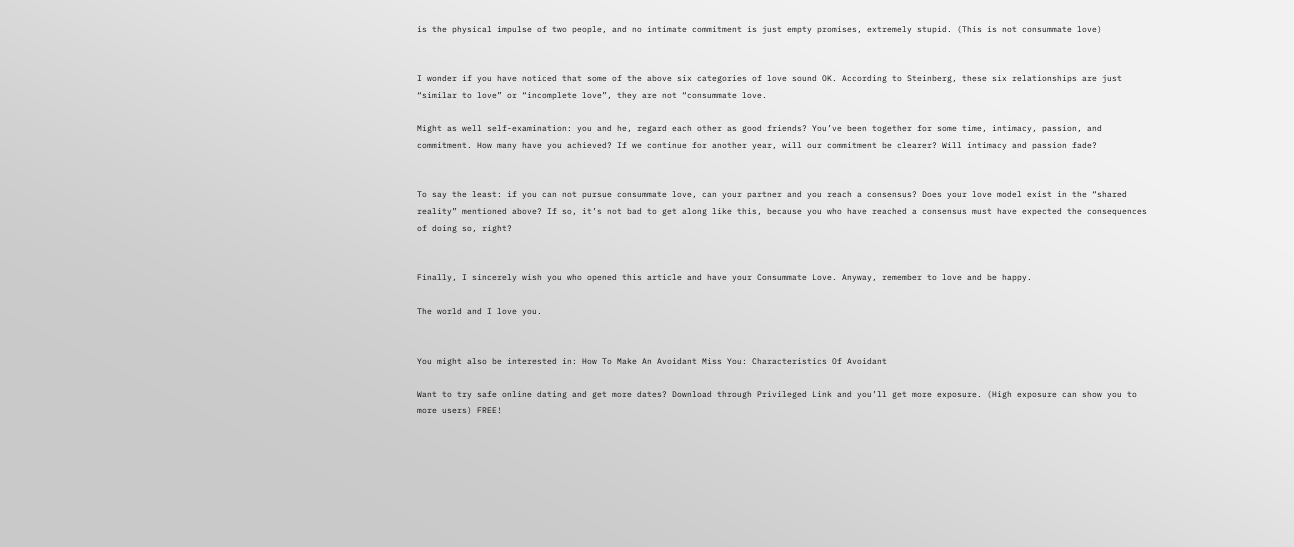is the physical impulse of two people, and no intimate commitment is just empty promises, extremely stupid. (This is not consummate love)


I wonder if you have noticed that some of the above six categories of love sound OK. According to Steinberg, these six relationships are just “similar to love” or “incomplete love”, they are not “consummate love.

Might as well self-examination: you and he, regard each other as good friends? You’ve been together for some time, intimacy, passion, and commitment. How many have you achieved? If we continue for another year, will our commitment be clearer? Will intimacy and passion fade?


To say the least: if you can not pursue consummate love, can your partner and you reach a consensus? Does your love model exist in the “shared reality” mentioned above? If so, it’s not bad to get along like this, because you who have reached a consensus must have expected the consequences of doing so, right?


Finally, I sincerely wish you who opened this article and have your Consummate Love. Anyway, remember to love and be happy.

The world and I love you.


You might also be interested in: How To Make An Avoidant Miss You: Characteristics Of Avoidant

Want to try safe online dating and get more dates? Download through Privileged Link and you’ll get more exposure. (High exposure can show you to more users) FREE!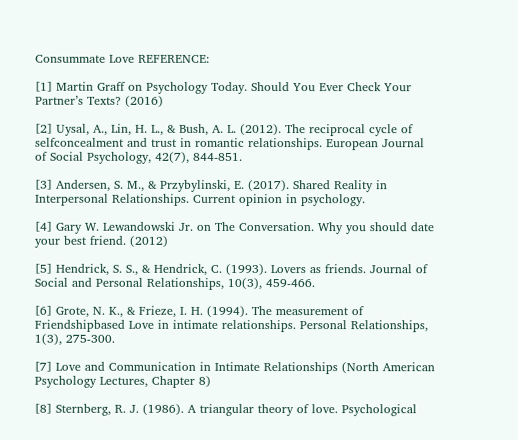Consummate Love REFERENCE:

[1] Martin Graff on Psychology Today. Should You Ever Check Your Partner’s Texts? (2016)

[2] Uysal, A., Lin, H. L., & Bush, A. L. (2012). The reciprocal cycle of selfconcealment and trust in romantic relationships. European Journal of Social Psychology, 42(7), 844-851.

[3] Andersen, S. M., & Przybylinski, E. (2017). Shared Reality in Interpersonal Relationships. Current opinion in psychology.

[4] Gary W. Lewandowski Jr. on The Conversation. Why you should date your best friend. (2012)

[5] Hendrick, S. S., & Hendrick, C. (1993). Lovers as friends. Journal of Social and Personal Relationships, 10(3), 459-466.

[6] Grote, N. K., & Frieze, I. H. (1994). The measurement of Friendshipbased Love in intimate relationships. Personal Relationships, 1(3), 275-300.

[7] Love and Communication in Intimate Relationships (North American Psychology Lectures, Chapter 8)

[8] Sternberg, R. J. (1986). A triangular theory of love. Psychological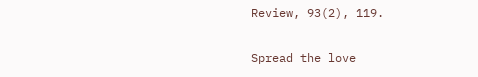Review, 93(2), 119.

Spread the love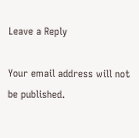Leave a Reply

Your email address will not be published.